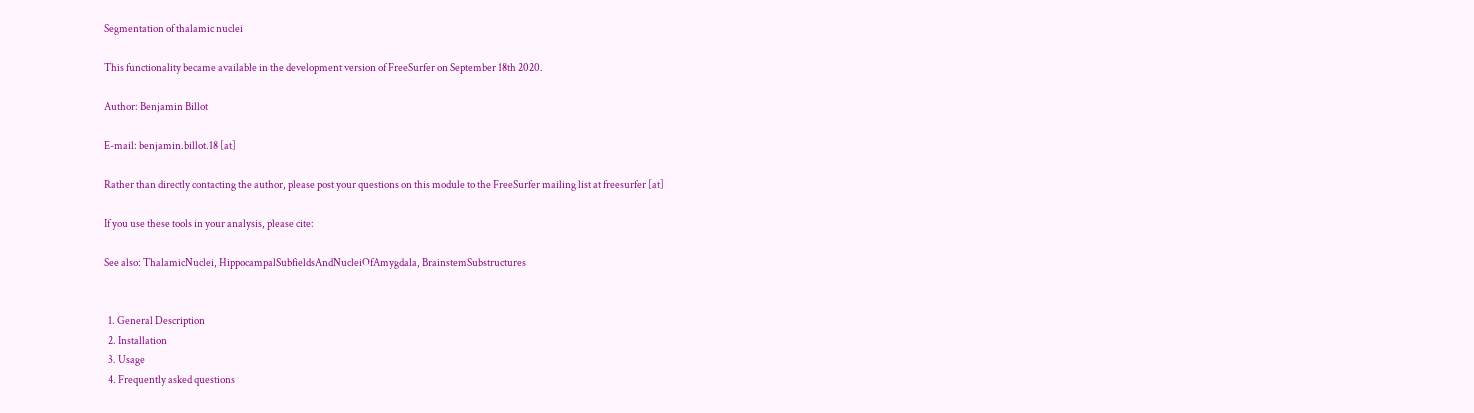Segmentation of thalamic nuclei

This functionality became available in the development version of FreeSurfer on September 18th 2020.

Author: Benjamin Billot

E-mail: benjamin.billot.18 [at]

Rather than directly contacting the author, please post your questions on this module to the FreeSurfer mailing list at freesurfer [at]

If you use these tools in your analysis, please cite:

See also: ThalamicNuclei, HippocampalSubfieldsAndNucleiOfAmygdala, BrainstemSubstructures


  1. General Description
  2. Installation
  3. Usage
  4. Frequently asked questions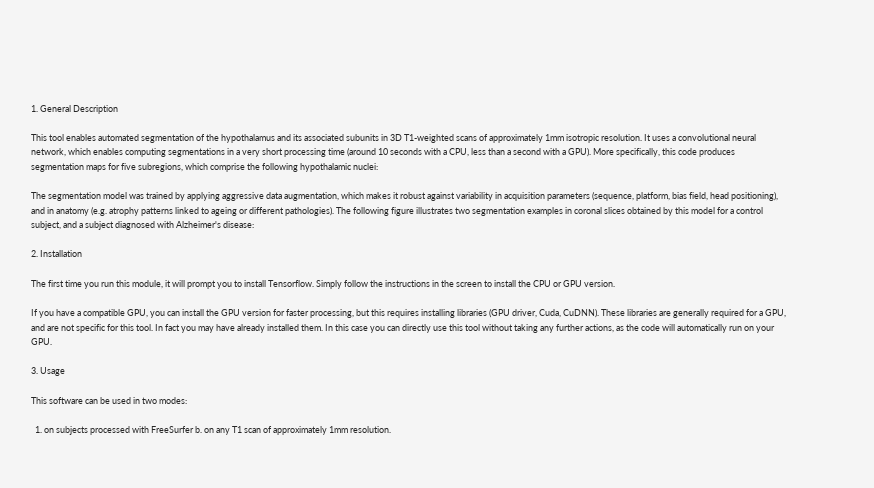1. General Description

This tool enables automated segmentation of the hypothalamus and its associated subunits in 3D T1-weighted scans of approximately 1mm isotropic resolution. It uses a convolutional neural network, which enables computing segmentations in a very short processing time (around 10 seconds with a CPU, less than a second with a GPU). More specifically, this code produces segmentation maps for five subregions, which comprise the following hypothalamic nuclei:

The segmentation model was trained by applying aggressive data augmentation, which makes it robust against variability in acquisition parameters (sequence, platform, bias field, head positioning), and in anatomy (e.g. atrophy patterns linked to ageing or different pathologies). The following figure illustrates two segmentation examples in coronal slices obtained by this model for a control subject, and a subject diagnosed with Alzheimer's disease:

2. Installation

The first time you run this module, it will prompt you to install Tensorflow. Simply follow the instructions in the screen to install the CPU or GPU version.

If you have a compatible GPU, you can install the GPU version for faster processing, but this requires installing libraries (GPU driver, Cuda, CuDNN). These libraries are generally required for a GPU, and are not specific for this tool. In fact you may have already installed them. In this case you can directly use this tool without taking any further actions, as the code will automatically run on your GPU.

3. Usage

This software can be used in two modes:

  1. on subjects processed with FreeSurfer b. on any T1 scan of approximately 1mm resolution.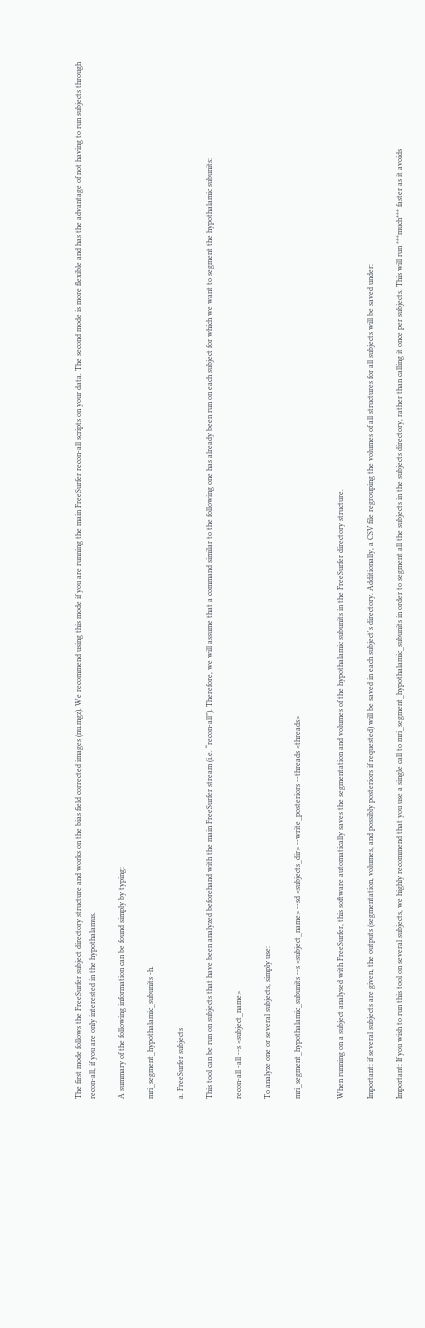The first mode follows the FreeSurfer subject directory structure and works on the bias field corrected images (nu.mgz). We recommend using this mode if you are running the main FreeSurfer recon-all scripts on your data. The second mode is more flexible and has the advantage of not having to run subjects through recon-all, if you are only interested in the hypothalamus.

A summary of the following information can be found simply by typing:

mri_segment_hypothalamic_subunits -h.

a. FreeSurfer subjects

This tool can be run on subjects that have been analyzed beforehand with the main FreeSurfer stream (i.e. “recon-all”). Therefore, we will assume that a command similar to the following one has already been run on each subject for which we want to segment the hypothalamic subunits:

recon-all -all --s <subject_name>

To analyze one or several subjects, simply use:

mri_segment_hypothalamic_subunits --s <subject_name> --sd <subjects_dir> --write_posteriors --threads <threads>


When running on a subject analysed with FreeSurfer, this software automatically saves the segmentation and volumes of the hypothalamic subunits in the FreeSurfer directory structure.

Important: if several subjects are given, the outputs (segmentation, volumes, and possibly posteriors if requested) will be saved in each subject's directory. Additionally, a CSV file regrouping the volumes of all structures for all subjects will be saved under:

Important: If you wish to run this tool on several subjects, we highly recommend that you use a single call to mri_segment_hypothalamic_subunits in order to segment all the subjects in the subjects directory, rather than calling it once per subjects. This will run ***much*** faster as it avoids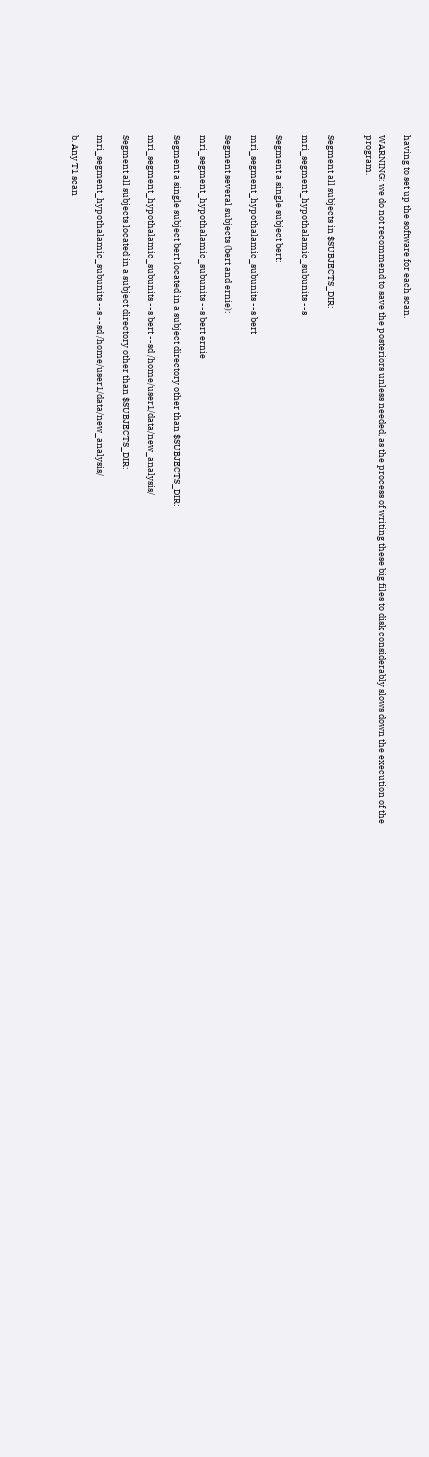having to set up the software for each scan.

WARNING: we do not recommend to save the posteriors unless needed, as the process of writing these big files to disk considerably slows down the execution of the program.


Segment all subjects in $SUBJECTS_DIR:

mri_segment_hypothalamic_subunits --s

Segment a single subject bert:

mri_segment_hypothalamic_subunits --s bert

Segment several subjects (bert and ernie):

mri_segment_hypothalamic_subunits --s bert ernie

Segment a single subject bert located in a subject directory other than $SUBJECTS_DIR:

mri_segment_hypothalamic_subunits --s bert --sd /home/user1/data/new_analysis/

Segment all subjects located in a subject directory other than $SUBJECTS_DIR:

mri_segment_hypothalamic_subunits --s --sd /home/user1/data/new_analysis/

b. Any T1 scan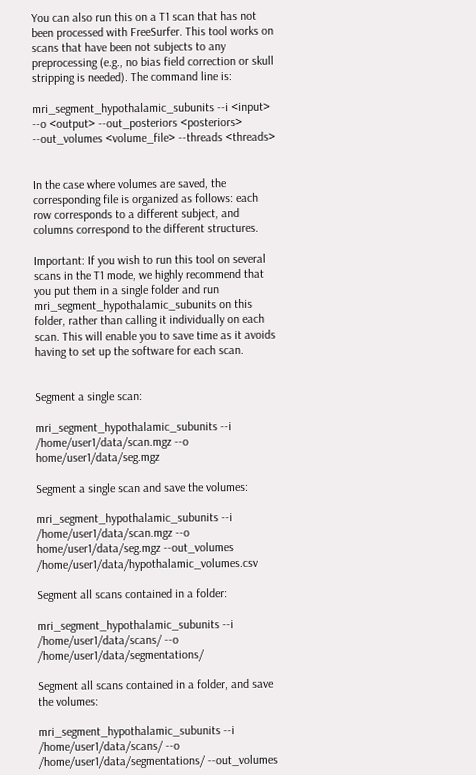You can also run this on a T1 scan that has not been processed with FreeSurfer. This tool works on scans that have been not subjects to any preprocessing (e.g., no bias field correction or skull stripping is needed). The command line is:

mri_segment_hypothalamic_subunits --i <input> --o <output> --out_posteriors <posteriors> --out_volumes <volume_file> --threads <threads>


In the case where volumes are saved, the corresponding file is organized as follows: each row corresponds to a different subject, and columns correspond to the different structures.

Important: If you wish to run this tool on several scans in the T1 mode, we highly recommend that you put them in a single folder and run mri_segment_hypothalamic_subunits on this folder, rather than calling it individually on each scan. This will enable you to save time as it avoids having to set up the software for each scan.


Segment a single scan:

mri_segment_hypothalamic_subunits --i /home/user1/data/scan.mgz --o  home/user1/data/seg.mgz

Segment a single scan and save the volumes:

mri_segment_hypothalamic_subunits --i /home/user1/data/scan.mgz --o  home/user1/data/seg.mgz --out_volumes /home/user1/data/hypothalamic_volumes.csv

Segment all scans contained in a folder:

mri_segment_hypothalamic_subunits --i /home/user1/data/scans/ --o /home/user1/data/segmentations/

Segment all scans contained in a folder, and save the volumes:

mri_segment_hypothalamic_subunits --i /home/user1/data/scans/ --o /home/user1/data/segmentations/ --out_volumes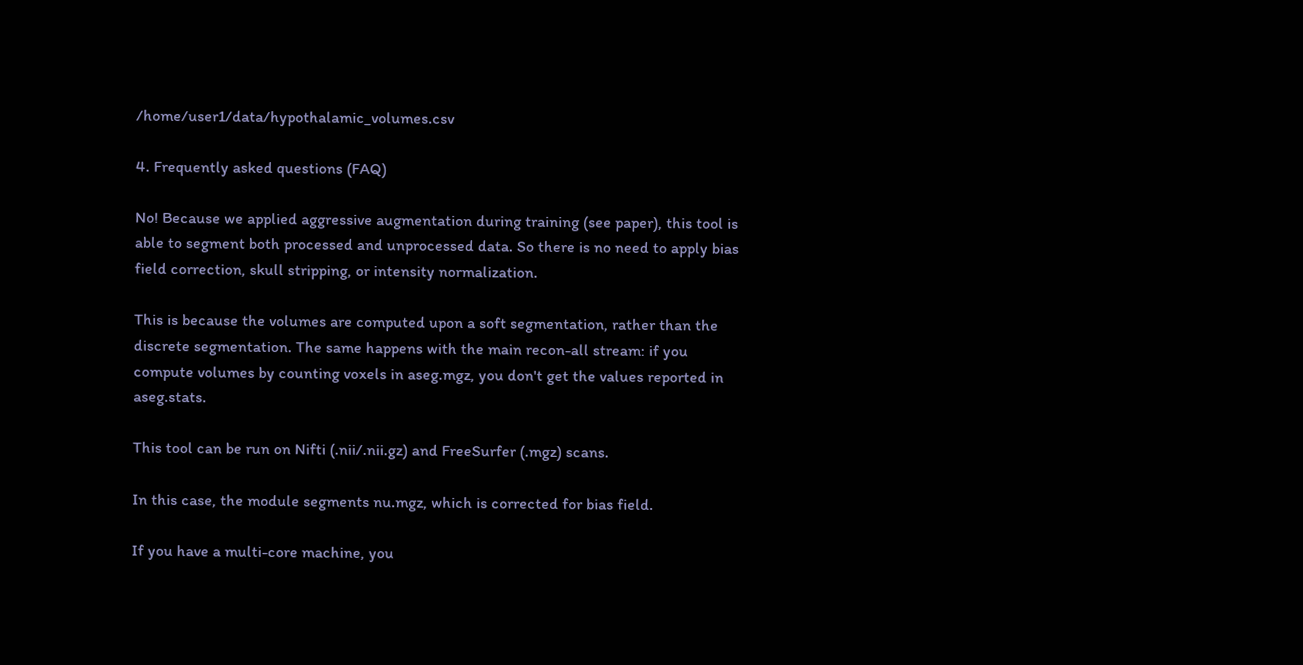/home/user1/data/hypothalamic_volumes.csv

4. Frequently asked questions (FAQ)

No! Because we applied aggressive augmentation during training (see paper), this tool is able to segment both processed and unprocessed data. So there is no need to apply bias field correction, skull stripping, or intensity normalization.

This is because the volumes are computed upon a soft segmentation, rather than the discrete segmentation. The same happens with the main recon-all stream: if you compute volumes by counting voxels in aseg.mgz, you don't get the values reported in aseg.stats.

This tool can be run on Nifti (.nii/.nii.gz) and FreeSurfer (.mgz) scans.

In this case, the module segments nu.mgz, which is corrected for bias field.

If you have a multi-core machine, you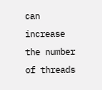can increase the number of threads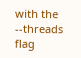with the --threads flag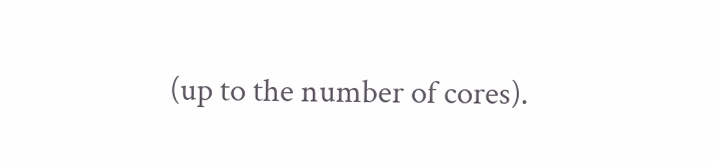(up to the number of cores).